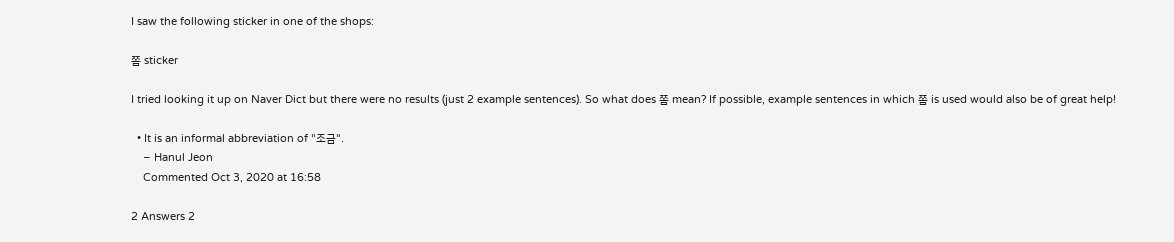I saw the following sticker in one of the shops:

쫌 sticker

I tried looking it up on Naver Dict but there were no results (just 2 example sentences). So what does 쫌 mean? If possible, example sentences in which 쫌 is used would also be of great help!

  • It is an informal abbreviation of "조금".
    – Hanul Jeon
    Commented Oct 3, 2020 at 16:58

2 Answers 2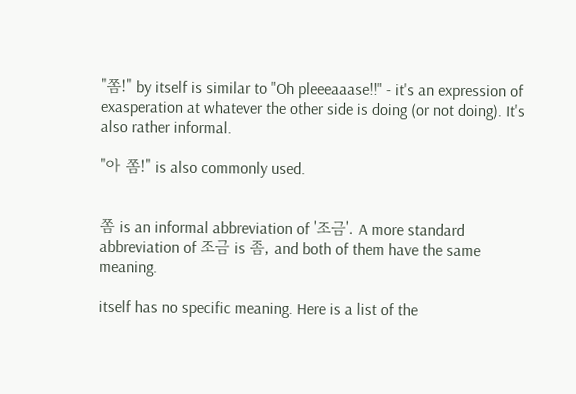"쫌!" by itself is similar to "Oh pleeeaaase!!" - it's an expression of exasperation at whatever the other side is doing (or not doing). It's also rather informal.

"아 쫌!" is also commonly used.


쫌 is an informal abbreviation of '조금'. A more standard abbreviation of 조금 is 좀, and both of them have the same meaning.

itself has no specific meaning. Here is a list of the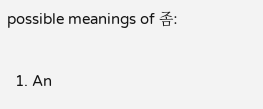possible meanings of 좀:

  1. An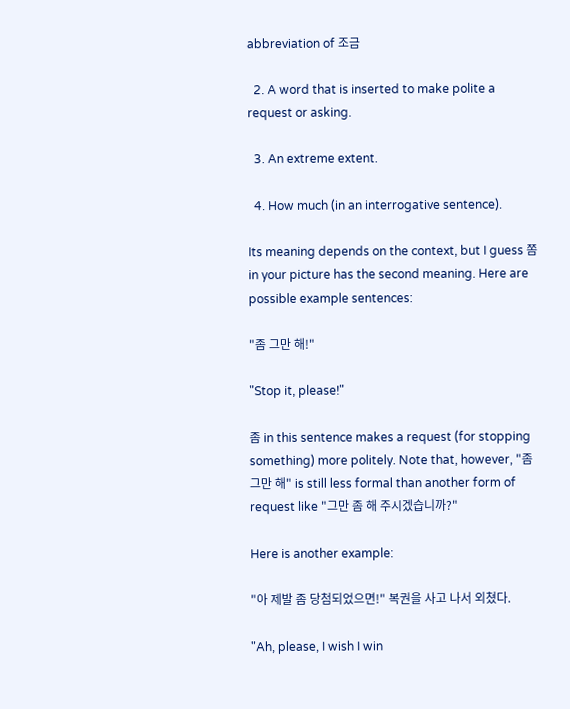abbreviation of 조금

  2. A word that is inserted to make polite a request or asking.

  3. An extreme extent.

  4. How much (in an interrogative sentence).

Its meaning depends on the context, but I guess 쫌 in your picture has the second meaning. Here are possible example sentences:

"좀 그만 해!"

"Stop it, please!"

좀 in this sentence makes a request (for stopping something) more politely. Note that, however, "좀 그만 해" is still less formal than another form of request like "그만 좀 해 주시겠습니까?"

Here is another example:

"아 제발 좀 당첨되었으면!" 복권을 사고 나서 외쳤다.

"Ah, please, I wish I win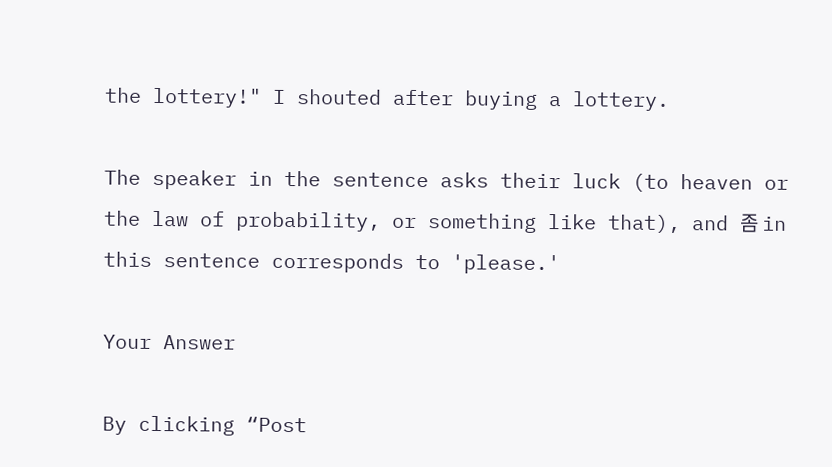the lottery!" I shouted after buying a lottery.

The speaker in the sentence asks their luck (to heaven or the law of probability, or something like that), and 좀 in this sentence corresponds to 'please.'

Your Answer

By clicking “Post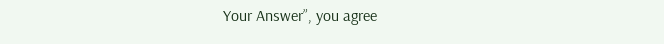Your Answer”, you agree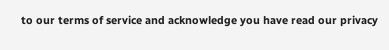to our terms of service and acknowledge you have read our privacy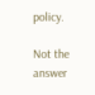policy.

Not the answer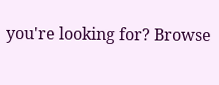you're looking for? Browse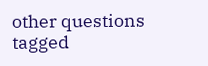other questions tagged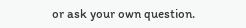or ask your own question.